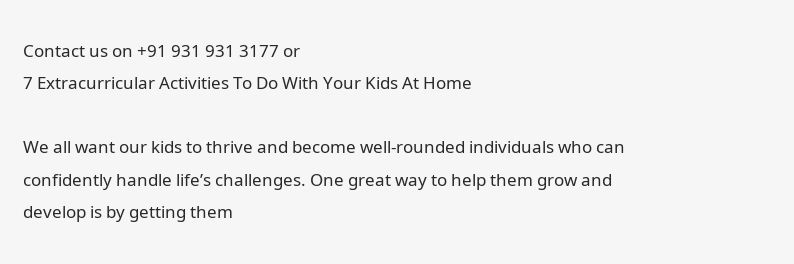Contact us on +91 931 931 3177 or
7 Extracurricular Activities To Do With Your Kids At Home

We all want our kids to thrive and become well-rounded individuals who can confidently handle life’s challenges. One great way to help them grow and develop is by getting them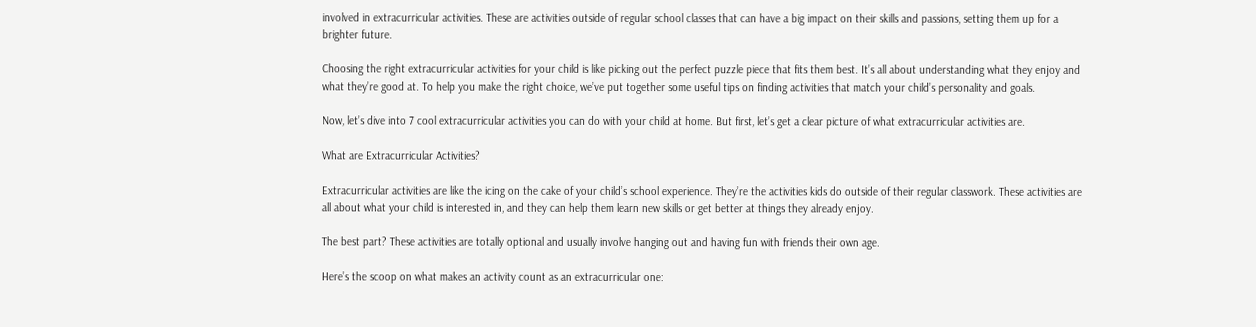involved in extracurricular activities. These are activities outside of regular school classes that can have a big impact on their skills and passions, setting them up for a brighter future.

Choosing the right extracurricular activities for your child is like picking out the perfect puzzle piece that fits them best. It’s all about understanding what they enjoy and what they’re good at. To help you make the right choice, we’ve put together some useful tips on finding activities that match your child’s personality and goals.

Now, let’s dive into 7 cool extracurricular activities you can do with your child at home. But first, let’s get a clear picture of what extracurricular activities are.

What are Extracurricular Activities?

Extracurricular activities are like the icing on the cake of your child’s school experience. They’re the activities kids do outside of their regular classwork. These activities are all about what your child is interested in, and they can help them learn new skills or get better at things they already enjoy.

The best part? These activities are totally optional and usually involve hanging out and having fun with friends their own age.

Here’s the scoop on what makes an activity count as an extracurricular one: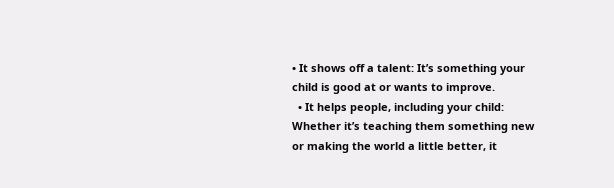• It shows off a talent: It’s something your child is good at or wants to improve.
  • It helps people, including your child: Whether it’s teaching them something new or making the world a little better, it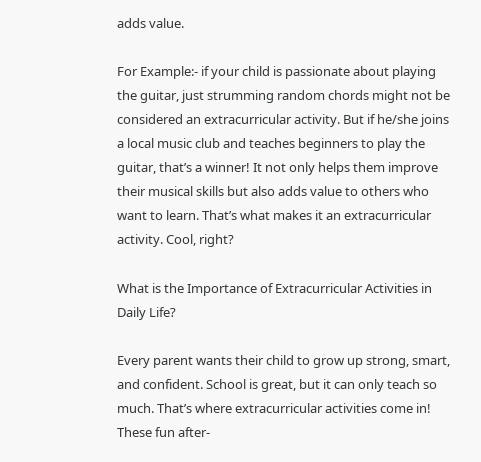adds value.

For Example:- if your child is passionate about playing the guitar, just strumming random chords might not be considered an extracurricular activity. But if he/she joins a local music club and teaches beginners to play the guitar, that’s a winner! It not only helps them improve their musical skills but also adds value to others who want to learn. That’s what makes it an extracurricular activity. Cool, right?

What is the Importance of Extracurricular Activities in Daily Life?

Every parent wants their child to grow up strong, smart, and confident. School is great, but it can only teach so much. That’s where extracurricular activities come in! These fun after-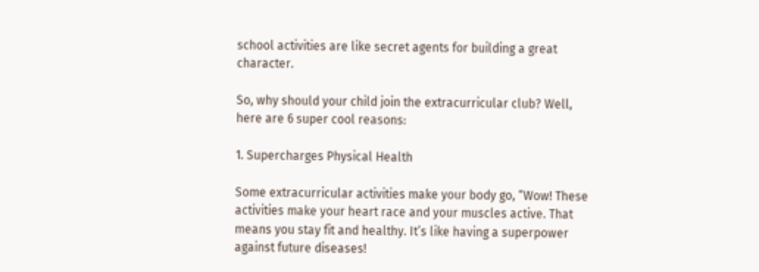school activities are like secret agents for building a great character.

So, why should your child join the extracurricular club? Well, here are 6 super cool reasons:

1. Supercharges Physical Health

Some extracurricular activities make your body go, “Wow! These activities make your heart race and your muscles active. That means you stay fit and healthy. It’s like having a superpower against future diseases!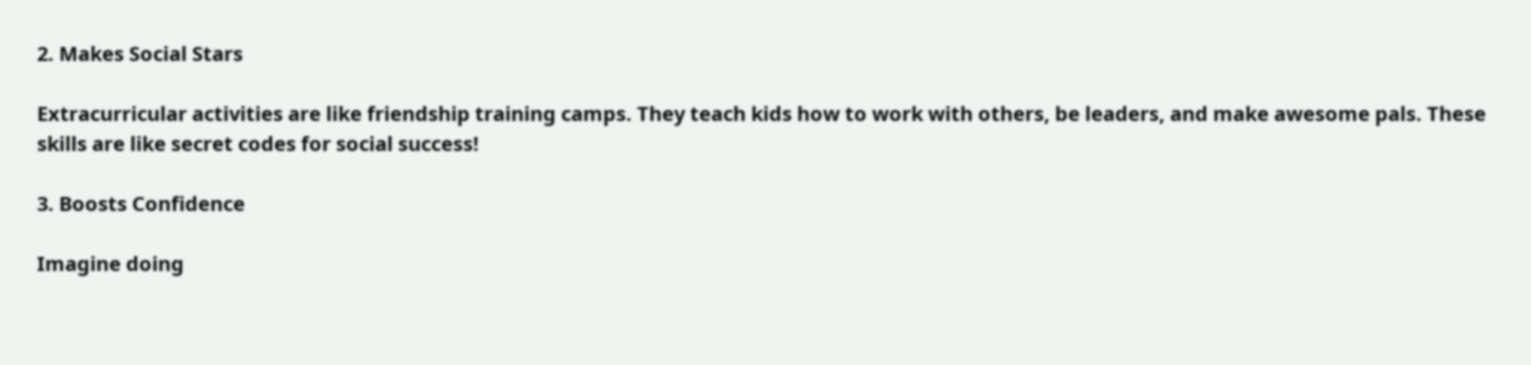2. Makes Social Stars

Extracurricular activities are like friendship training camps. They teach kids how to work with others, be leaders, and make awesome pals. These skills are like secret codes for social success!

3. Boosts Confidence

Imagine doing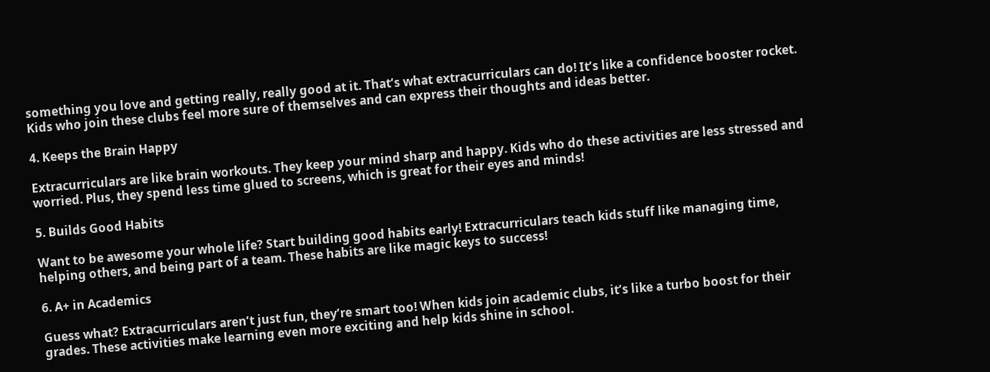something you love and getting really, really good at it. That’s what extracurriculars can do! It’s like a confidence booster rocket. Kids who join these clubs feel more sure of themselves and can express their thoughts and ideas better.

4. Keeps the Brain Happy

Extracurriculars are like brain workouts. They keep your mind sharp and happy. Kids who do these activities are less stressed and worried. Plus, they spend less time glued to screens, which is great for their eyes and minds!

5. Builds Good Habits

Want to be awesome your whole life? Start building good habits early! Extracurriculars teach kids stuff like managing time, helping others, and being part of a team. These habits are like magic keys to success!

6. A+ in Academics

Guess what? Extracurriculars aren’t just fun, they’re smart too! When kids join academic clubs, it’s like a turbo boost for their grades. These activities make learning even more exciting and help kids shine in school.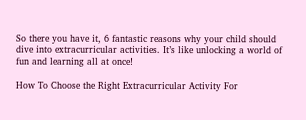So there you have it, 6 fantastic reasons why your child should dive into extracurricular activities. It’s like unlocking a world of fun and learning all at once!

How To Choose the Right Extracurricular Activity For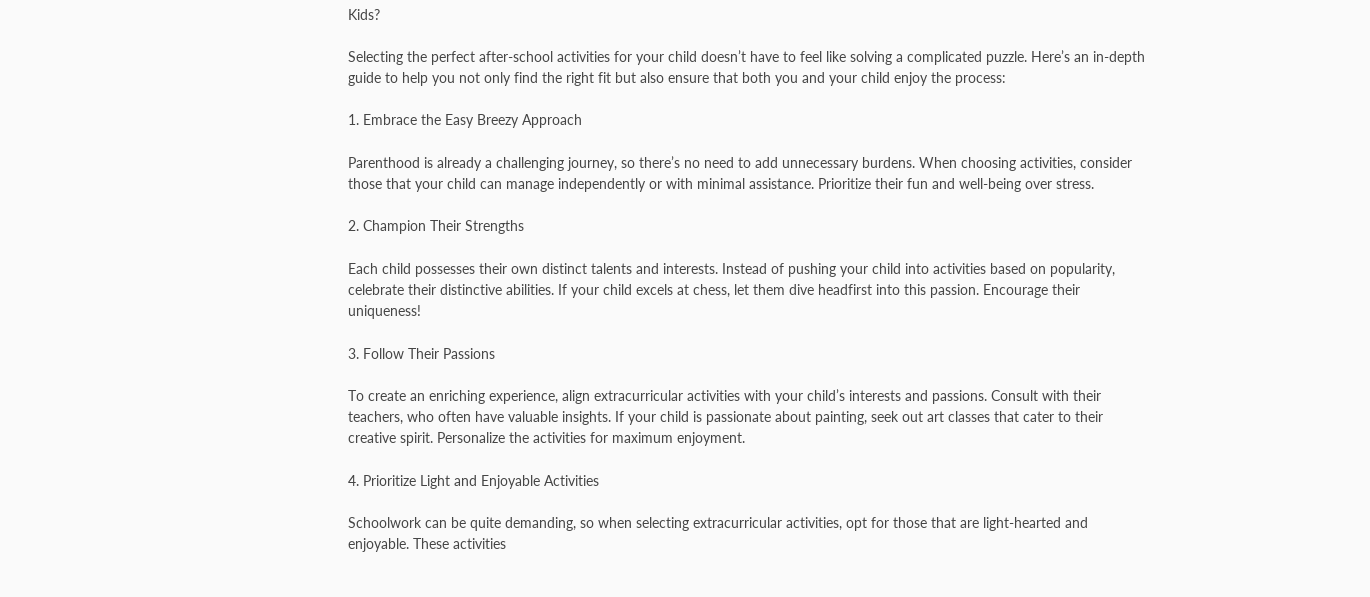Kids?

Selecting the perfect after-school activities for your child doesn’t have to feel like solving a complicated puzzle. Here’s an in-depth guide to help you not only find the right fit but also ensure that both you and your child enjoy the process:

1. Embrace the Easy Breezy Approach

Parenthood is already a challenging journey, so there’s no need to add unnecessary burdens. When choosing activities, consider those that your child can manage independently or with minimal assistance. Prioritize their fun and well-being over stress.

2. Champion Their Strengths

Each child possesses their own distinct talents and interests. Instead of pushing your child into activities based on popularity, celebrate their distinctive abilities. If your child excels at chess, let them dive headfirst into this passion. Encourage their uniqueness!

3. Follow Their Passions

To create an enriching experience, align extracurricular activities with your child’s interests and passions. Consult with their teachers, who often have valuable insights. If your child is passionate about painting, seek out art classes that cater to their creative spirit. Personalize the activities for maximum enjoyment.

4. Prioritize Light and Enjoyable Activities

Schoolwork can be quite demanding, so when selecting extracurricular activities, opt for those that are light-hearted and enjoyable. These activities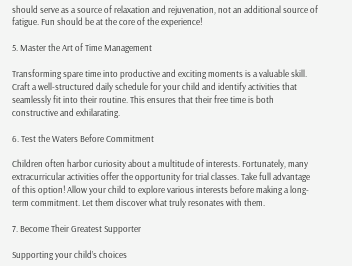should serve as a source of relaxation and rejuvenation, not an additional source of fatigue. Fun should be at the core of the experience!

5. Master the Art of Time Management

Transforming spare time into productive and exciting moments is a valuable skill. Craft a well-structured daily schedule for your child and identify activities that seamlessly fit into their routine. This ensures that their free time is both constructive and exhilarating.

6. Test the Waters Before Commitment

Children often harbor curiosity about a multitude of interests. Fortunately, many extracurricular activities offer the opportunity for trial classes. Take full advantage of this option! Allow your child to explore various interests before making a long-term commitment. Let them discover what truly resonates with them.

7. Become Their Greatest Supporter

Supporting your child’s choices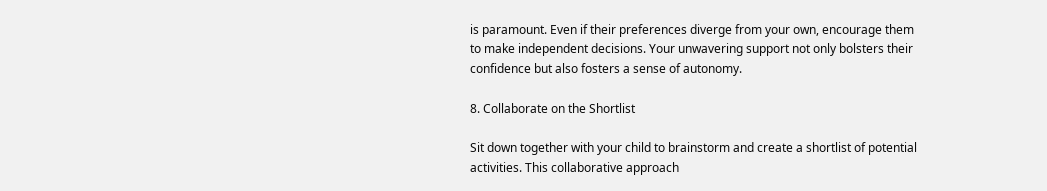is paramount. Even if their preferences diverge from your own, encourage them to make independent decisions. Your unwavering support not only bolsters their confidence but also fosters a sense of autonomy.

8. Collaborate on the Shortlist

Sit down together with your child to brainstorm and create a shortlist of potential activities. This collaborative approach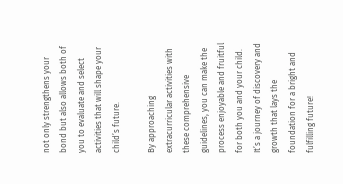not only strengthens your bond but also allows both of you to evaluate and select activities that will shape your child’s future.

By approaching extracurricular activities with these comprehensive guidelines, you can make the process enjoyable and fruitful for both you and your child. It’s a journey of discovery and growth that lays the foundation for a bright and fulfilling future!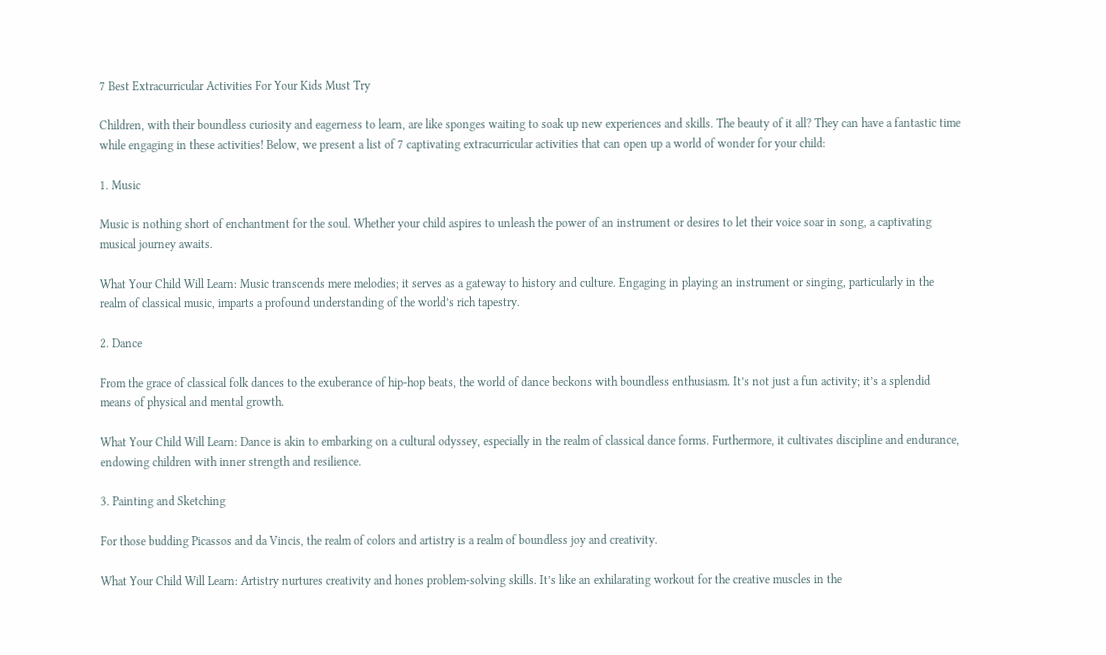7 Best Extracurricular Activities For Your Kids Must Try

Children, with their boundless curiosity and eagerness to learn, are like sponges waiting to soak up new experiences and skills. The beauty of it all? They can have a fantastic time while engaging in these activities! Below, we present a list of 7 captivating extracurricular activities that can open up a world of wonder for your child:

1. Music

Music is nothing short of enchantment for the soul. Whether your child aspires to unleash the power of an instrument or desires to let their voice soar in song, a captivating musical journey awaits.

What Your Child Will Learn: Music transcends mere melodies; it serves as a gateway to history and culture. Engaging in playing an instrument or singing, particularly in the realm of classical music, imparts a profound understanding of the world’s rich tapestry.

2. Dance

From the grace of classical folk dances to the exuberance of hip-hop beats, the world of dance beckons with boundless enthusiasm. It’s not just a fun activity; it’s a splendid means of physical and mental growth.

What Your Child Will Learn: Dance is akin to embarking on a cultural odyssey, especially in the realm of classical dance forms. Furthermore, it cultivates discipline and endurance, endowing children with inner strength and resilience.

3. Painting and Sketching

For those budding Picassos and da Vincis, the realm of colors and artistry is a realm of boundless joy and creativity.

What Your Child Will Learn: Artistry nurtures creativity and hones problem-solving skills. It’s like an exhilarating workout for the creative muscles in the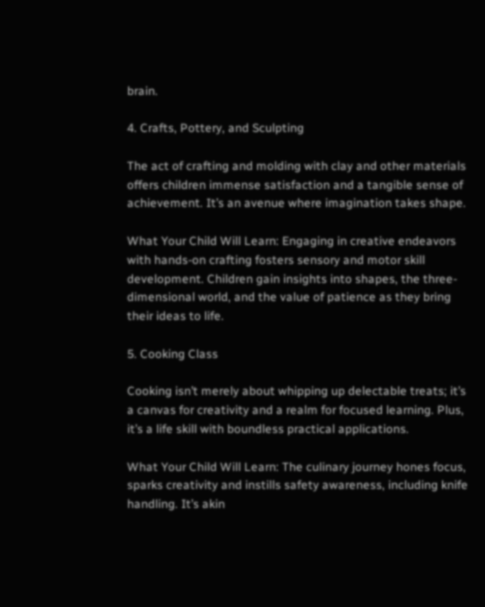brain.

4. Crafts, Pottery, and Sculpting

The act of crafting and molding with clay and other materials offers children immense satisfaction and a tangible sense of achievement. It’s an avenue where imagination takes shape.

What Your Child Will Learn: Engaging in creative endeavors with hands-on crafting fosters sensory and motor skill development. Children gain insights into shapes, the three-dimensional world, and the value of patience as they bring their ideas to life.

5. Cooking Class

Cooking isn’t merely about whipping up delectable treats; it’s a canvas for creativity and a realm for focused learning. Plus, it’s a life skill with boundless practical applications.

What Your Child Will Learn: The culinary journey hones focus, sparks creativity and instills safety awareness, including knife handling. It’s akin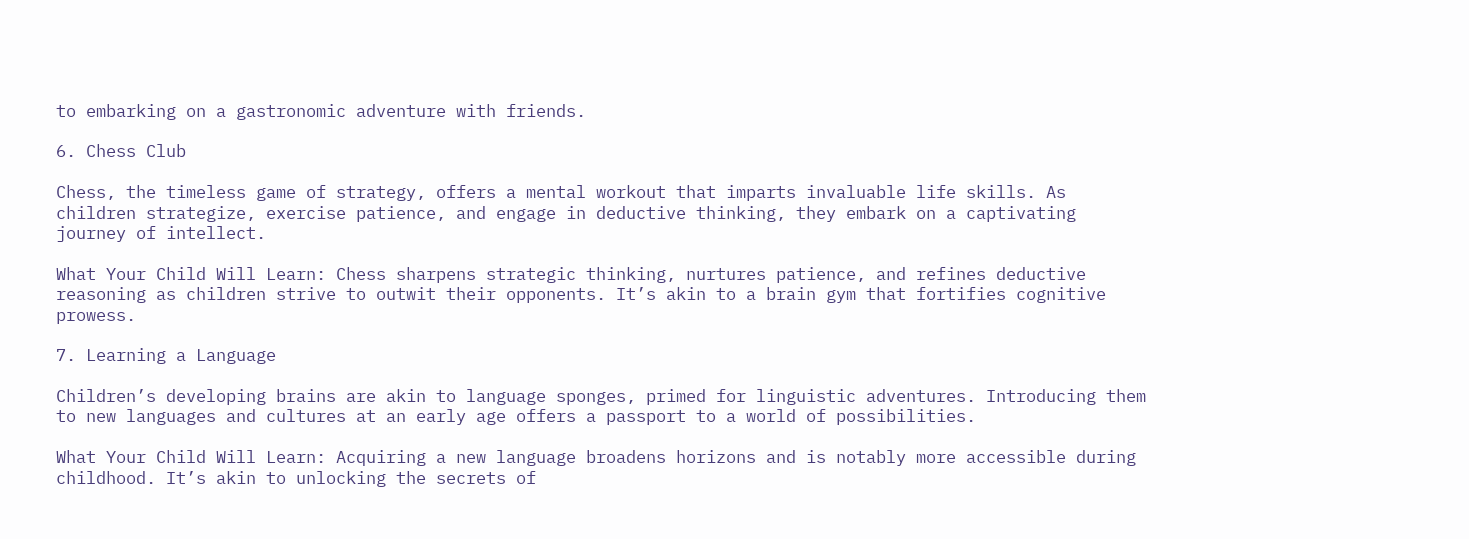to embarking on a gastronomic adventure with friends.

6. Chess Club

Chess, the timeless game of strategy, offers a mental workout that imparts invaluable life skills. As children strategize, exercise patience, and engage in deductive thinking, they embark on a captivating journey of intellect.

What Your Child Will Learn: Chess sharpens strategic thinking, nurtures patience, and refines deductive reasoning as children strive to outwit their opponents. It’s akin to a brain gym that fortifies cognitive prowess.

7. Learning a Language

Children’s developing brains are akin to language sponges, primed for linguistic adventures. Introducing them to new languages and cultures at an early age offers a passport to a world of possibilities.

What Your Child Will Learn: Acquiring a new language broadens horizons and is notably more accessible during childhood. It’s akin to unlocking the secrets of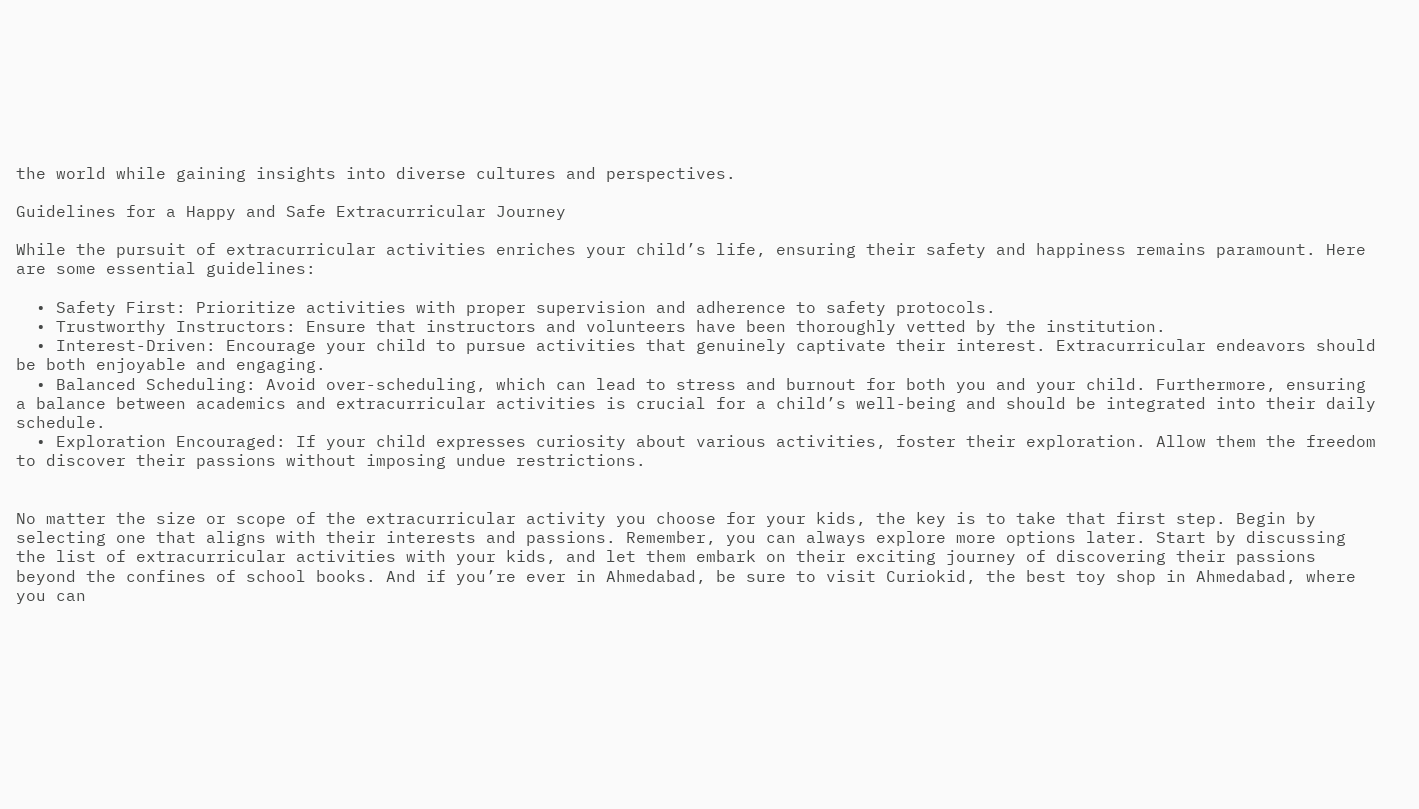the world while gaining insights into diverse cultures and perspectives.

Guidelines for a Happy and Safe Extracurricular Journey

While the pursuit of extracurricular activities enriches your child’s life, ensuring their safety and happiness remains paramount. Here are some essential guidelines:

  • Safety First: Prioritize activities with proper supervision and adherence to safety protocols.
  • Trustworthy Instructors: Ensure that instructors and volunteers have been thoroughly vetted by the institution.
  • Interest-Driven: Encourage your child to pursue activities that genuinely captivate their interest. Extracurricular endeavors should be both enjoyable and engaging.
  • Balanced Scheduling: Avoid over-scheduling, which can lead to stress and burnout for both you and your child. Furthermore, ensuring a balance between academics and extracurricular activities is crucial for a child’s well-being and should be integrated into their daily schedule.
  • Exploration Encouraged: If your child expresses curiosity about various activities, foster their exploration. Allow them the freedom to discover their passions without imposing undue restrictions.


No matter the size or scope of the extracurricular activity you choose for your kids, the key is to take that first step. Begin by selecting one that aligns with their interests and passions. Remember, you can always explore more options later. Start by discussing the list of extracurricular activities with your kids, and let them embark on their exciting journey of discovering their passions beyond the confines of school books. And if you’re ever in Ahmedabad, be sure to visit Curiokid, the best toy shop in Ahmedabad, where you can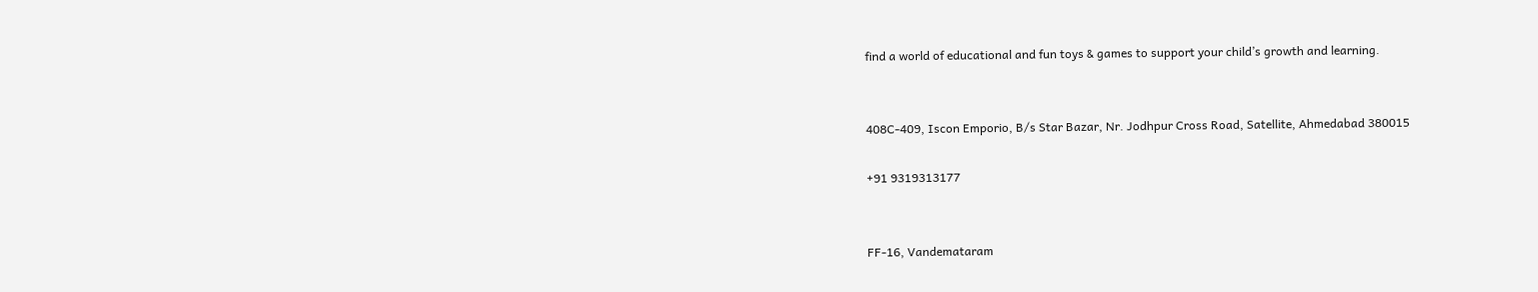find a world of educational and fun toys & games to support your child’s growth and learning.


408C-409, Iscon Emporio, B/s Star Bazar, Nr. Jodhpur Cross Road, Satellite, Ahmedabad 380015

+91 9319313177


FF-16, Vandemataram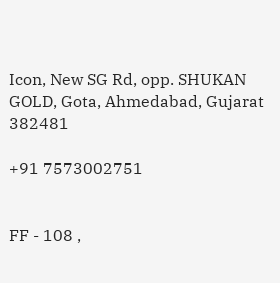Icon, New SG Rd, opp. SHUKAN GOLD, Gota, Ahmedabad, Gujarat 382481

+91 7573002751


FF - 108 ,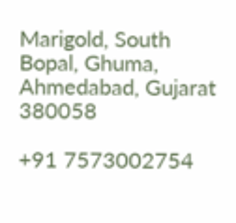Marigold, South Bopal, Ghuma, Ahmedabad, Gujarat 380058

+91 7573002754